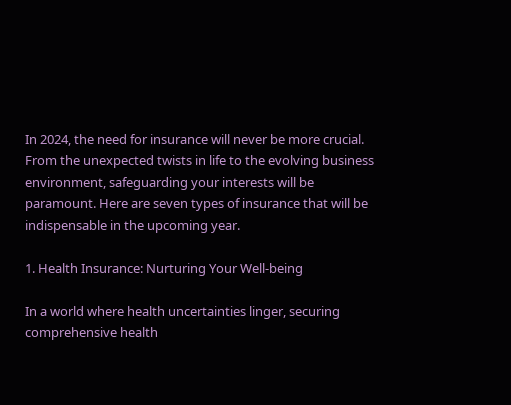In 2024, the need for insurance will never be more crucial. From the unexpected twists in life to the evolving business environment, safeguarding your interests will be paramount. Here are seven types of insurance that will be indispensable in the upcoming year.

1. Health Insurance: Nurturing Your Well-being

In a world where health uncertainties linger, securing comprehensive health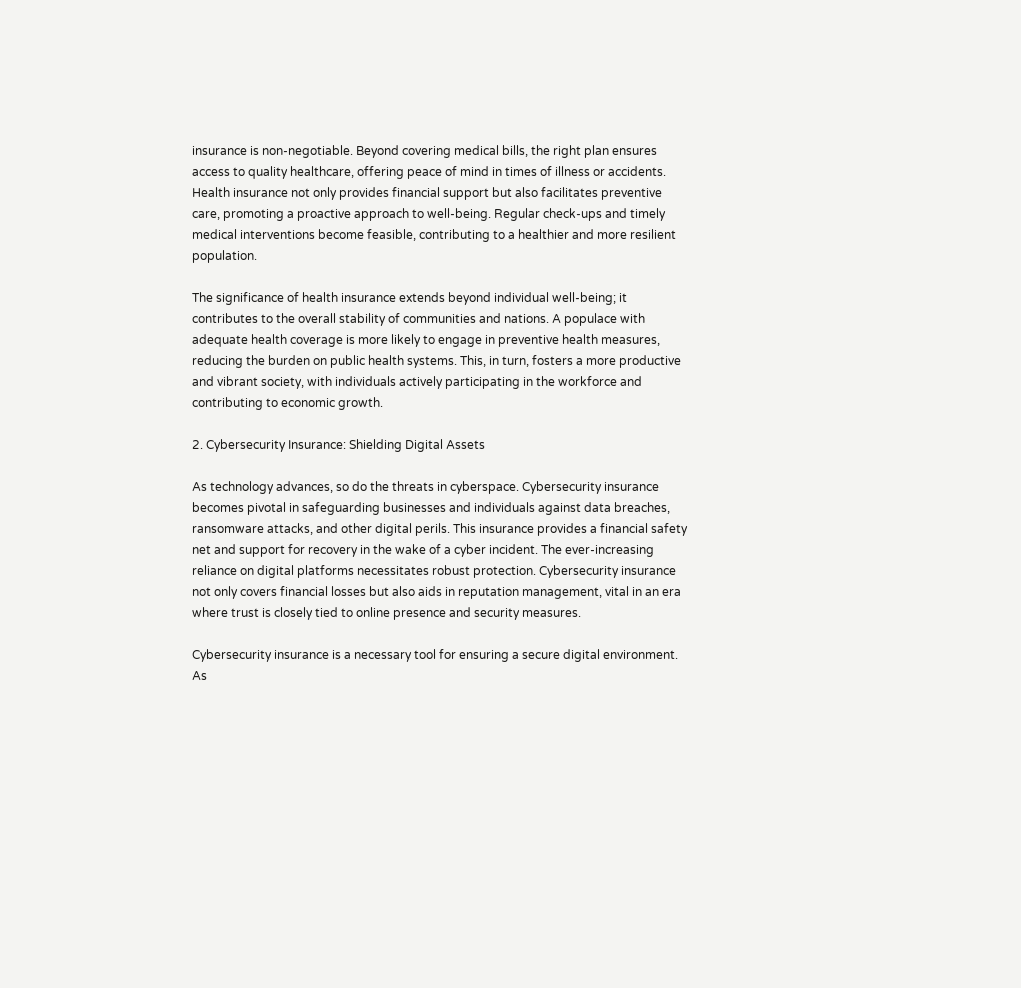insurance is non-negotiable. Beyond covering medical bills, the right plan ensures access to quality healthcare, offering peace of mind in times of illness or accidents. Health insurance not only provides financial support but also facilitates preventive care, promoting a proactive approach to well-being. Regular check-ups and timely medical interventions become feasible, contributing to a healthier and more resilient population.

The significance of health insurance extends beyond individual well-being; it contributes to the overall stability of communities and nations. A populace with adequate health coverage is more likely to engage in preventive health measures, reducing the burden on public health systems. This, in turn, fosters a more productive and vibrant society, with individuals actively participating in the workforce and contributing to economic growth.

2. Cybersecurity Insurance: Shielding Digital Assets

As technology advances, so do the threats in cyberspace. Cybersecurity insurance becomes pivotal in safeguarding businesses and individuals against data breaches, ransomware attacks, and other digital perils. This insurance provides a financial safety net and support for recovery in the wake of a cyber incident. The ever-increasing reliance on digital platforms necessitates robust protection. Cybersecurity insurance not only covers financial losses but also aids in reputation management, vital in an era where trust is closely tied to online presence and security measures.

Cybersecurity insurance is a necessary tool for ensuring a secure digital environment. As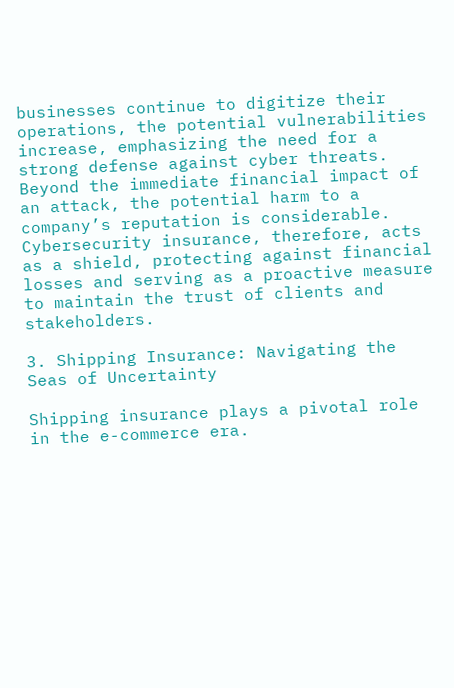businesses continue to digitize their operations, the potential vulnerabilities increase, emphasizing the need for a strong defense against cyber threats. Beyond the immediate financial impact of an attack, the potential harm to a company’s reputation is considerable. Cybersecurity insurance, therefore, acts as a shield, protecting against financial losses and serving as a proactive measure to maintain the trust of clients and stakeholders.

3. Shipping Insurance: Navigating the Seas of Uncertainty

Shipping insurance plays a pivotal role in the e-commerce era.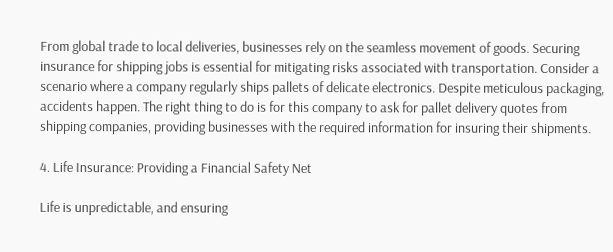From global trade to local deliveries, businesses rely on the seamless movement of goods. Securing insurance for shipping jobs is essential for mitigating risks associated with transportation. Consider a scenario where a company regularly ships pallets of delicate electronics. Despite meticulous packaging, accidents happen. The right thing to do is for this company to ask for pallet delivery quotes from shipping companies, providing businesses with the required information for insuring their shipments.

4. Life Insurance: Providing a Financial Safety Net

Life is unpredictable, and ensuring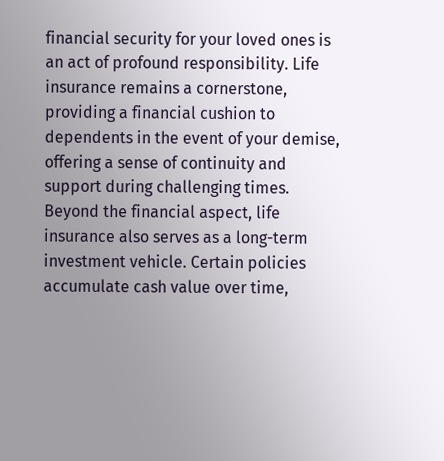financial security for your loved ones is an act of profound responsibility. Life insurance remains a cornerstone, providing a financial cushion to dependents in the event of your demise, offering a sense of continuity and support during challenging times. Beyond the financial aspect, life insurance also serves as a long-term investment vehicle. Certain policies accumulate cash value over time,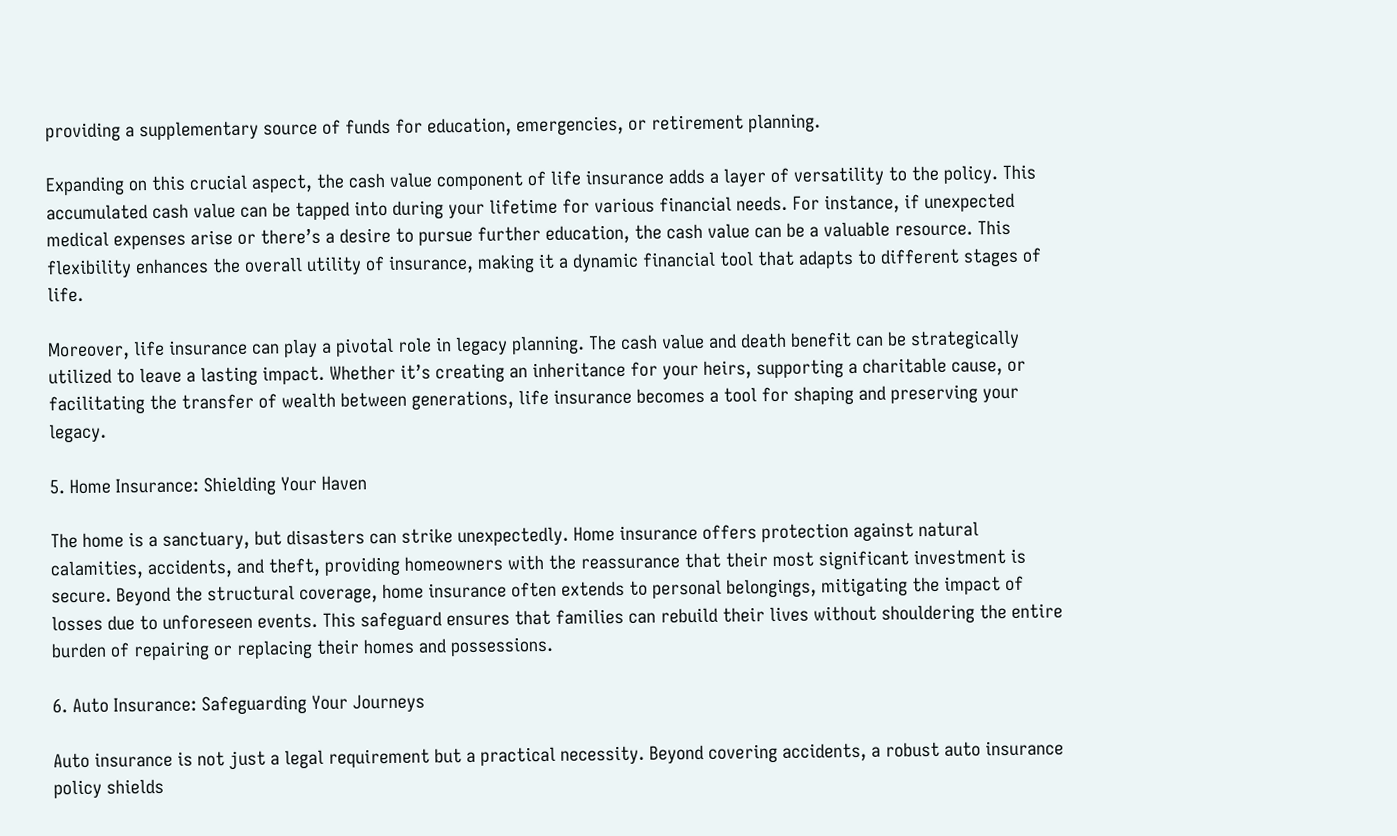providing a supplementary source of funds for education, emergencies, or retirement planning.

Expanding on this crucial aspect, the cash value component of life insurance adds a layer of versatility to the policy. This accumulated cash value can be tapped into during your lifetime for various financial needs. For instance, if unexpected medical expenses arise or there’s a desire to pursue further education, the cash value can be a valuable resource. This flexibility enhances the overall utility of insurance, making it a dynamic financial tool that adapts to different stages of life.

Moreover, life insurance can play a pivotal role in legacy planning. The cash value and death benefit can be strategically utilized to leave a lasting impact. Whether it’s creating an inheritance for your heirs, supporting a charitable cause, or facilitating the transfer of wealth between generations, life insurance becomes a tool for shaping and preserving your legacy.

5. Home Insurance: Shielding Your Haven

The home is a sanctuary, but disasters can strike unexpectedly. Home insurance offers protection against natural calamities, accidents, and theft, providing homeowners with the reassurance that their most significant investment is secure. Beyond the structural coverage, home insurance often extends to personal belongings, mitigating the impact of losses due to unforeseen events. This safeguard ensures that families can rebuild their lives without shouldering the entire burden of repairing or replacing their homes and possessions.

6. Auto Insurance: Safeguarding Your Journeys

Auto insurance is not just a legal requirement but a practical necessity. Beyond covering accidents, a robust auto insurance policy shields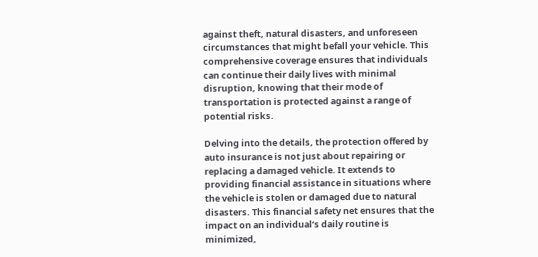against theft, natural disasters, and unforeseen circumstances that might befall your vehicle. This comprehensive coverage ensures that individuals can continue their daily lives with minimal disruption, knowing that their mode of transportation is protected against a range of potential risks.

Delving into the details, the protection offered by auto insurance is not just about repairing or replacing a damaged vehicle. It extends to providing financial assistance in situations where the vehicle is stolen or damaged due to natural disasters. This financial safety net ensures that the impact on an individual’s daily routine is minimized,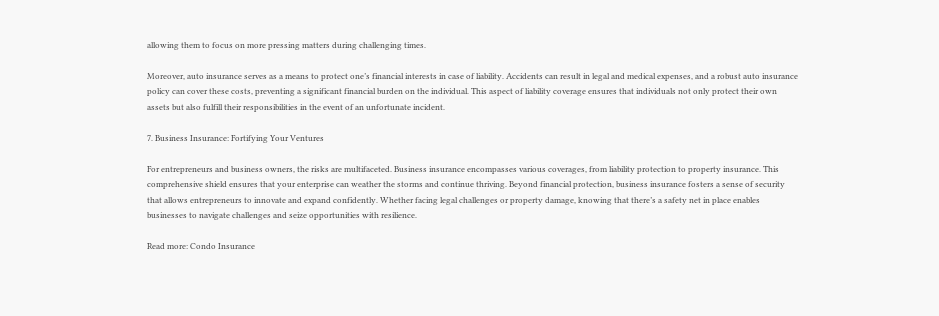allowing them to focus on more pressing matters during challenging times.

Moreover, auto insurance serves as a means to protect one’s financial interests in case of liability. Accidents can result in legal and medical expenses, and a robust auto insurance policy can cover these costs, preventing a significant financial burden on the individual. This aspect of liability coverage ensures that individuals not only protect their own assets but also fulfill their responsibilities in the event of an unfortunate incident.

7. Business Insurance: Fortifying Your Ventures

For entrepreneurs and business owners, the risks are multifaceted. Business insurance encompasses various coverages, from liability protection to property insurance. This comprehensive shield ensures that your enterprise can weather the storms and continue thriving. Beyond financial protection, business insurance fosters a sense of security that allows entrepreneurs to innovate and expand confidently. Whether facing legal challenges or property damage, knowing that there’s a safety net in place enables businesses to navigate challenges and seize opportunities with resilience.

Read more: Condo Insurance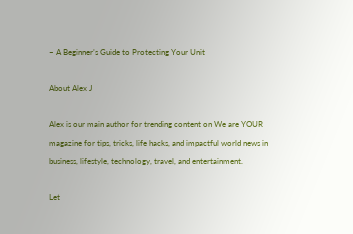– A Beginner’s Guide to Protecting Your Unit

About Alex J

Alex is our main author for trending content on We are YOUR magazine for tips, tricks, life hacks, and impactful world news in business, lifestyle, technology, travel, and entertainment.

Let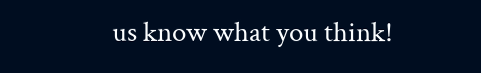us know what you think!